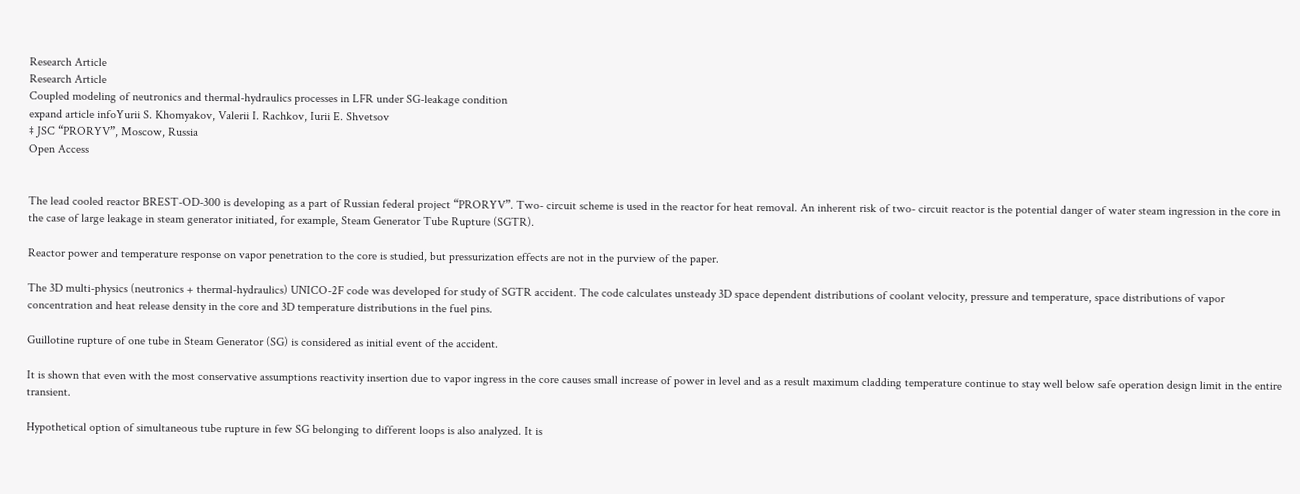Research Article
Research Article
Coupled modeling of neutronics and thermal-hydraulics processes in LFR under SG-leakage condition
expand article infoYurii S. Khomyakov, Valerii I. Rachkov, Iurii E. Shvetsov
‡ JSC “PRORYV”, Moscow, Russia
Open Access


The lead cooled reactor BREST-OD-300 is developing as a part of Russian federal project “PRORYV”. Two- circuit scheme is used in the reactor for heat removal. An inherent risk of two- circuit reactor is the potential danger of water steam ingression in the core in the case of large leakage in steam generator initiated, for example, Steam Generator Tube Rupture (SGTR).

Reactor power and temperature response on vapor penetration to the core is studied, but pressurization effects are not in the purview of the paper.

The 3D multi-physics (neutronics + thermal-hydraulics) UNICO-2F code was developed for study of SGTR accident. The code calculates unsteady 3D space dependent distributions of coolant velocity, pressure and temperature, space distributions of vapor concentration and heat release density in the core and 3D temperature distributions in the fuel pins.

Guillotine rupture of one tube in Steam Generator (SG) is considered as initial event of the accident.

It is shown that even with the most conservative assumptions reactivity insertion due to vapor ingress in the core causes small increase of power in level and as a result maximum cladding temperature continue to stay well below safe operation design limit in the entire transient.

Hypothetical option of simultaneous tube rupture in few SG belonging to different loops is also analyzed. It is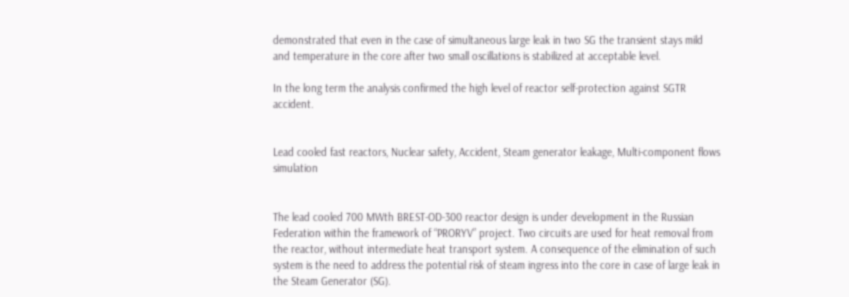demonstrated that even in the case of simultaneous large leak in two SG the transient stays mild and temperature in the core after two small oscillations is stabilized at acceptable level.

In the long term the analysis confirmed the high level of reactor self-protection against SGTR accident.


Lead cooled fast reactors, Nuclear safety, Accident, Steam generator leakage, Multi-component flows simulation


The lead cooled 700 MWth BREST-OD-300 reactor design is under development in the Russian Federation within the framework of “PRORYV” project. Two circuits are used for heat removal from the reactor, without intermediate heat transport system. A consequence of the elimination of such system is the need to address the potential risk of steam ingress into the core in case of large leak in the Steam Generator (SG).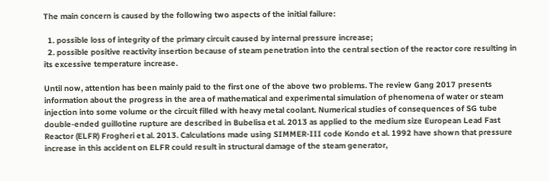The main concern is caused by the following two aspects of the initial failure:

  1. possible loss of integrity of the primary circuit caused by internal pressure increase;
  2. possible positive reactivity insertion because of steam penetration into the central section of the reactor core resulting in its excessive temperature increase.

Until now, attention has been mainly paid to the first one of the above two problems. The review Gang 2017 presents information about the progress in the area of mathematical and experimental simulation of phenomena of water or steam injection into some volume or the circuit filled with heavy metal coolant. Numerical studies of consequences of SG tube double-ended guillotine rupture are described in Bubelisa et al. 2013 as applied to the medium size European Lead Fast Reactor (ELFR) Frogheri et al. 2013. Calculations made using SIMMER-III code Kondo et al. 1992 have shown that pressure increase in this accident on ELFR could result in structural damage of the steam generator,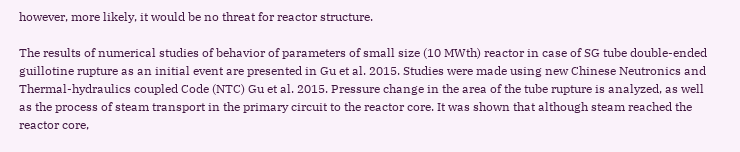however, more likely, it would be no threat for reactor structure.

The results of numerical studies of behavior of parameters of small size (10 MWth) reactor in case of SG tube double-ended guillotine rupture as an initial event are presented in Gu et al. 2015. Studies were made using new Chinese Neutronics and Thermal-hydraulics coupled Code (NTC) Gu et al. 2015. Pressure change in the area of the tube rupture is analyzed, as well as the process of steam transport in the primary circuit to the reactor core. It was shown that although steam reached the reactor core,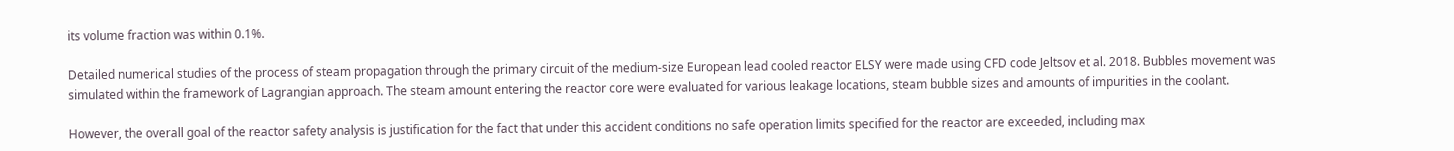its volume fraction was within 0.1%.

Detailed numerical studies of the process of steam propagation through the primary circuit of the medium-size European lead cooled reactor ELSY were made using CFD code Jeltsov et al. 2018. Bubbles movement was simulated within the framework of Lagrangian approach. The steam amount entering the reactor core were evaluated for various leakage locations, steam bubble sizes and amounts of impurities in the coolant.

However, the overall goal of the reactor safety analysis is justification for the fact that under this accident conditions no safe operation limits specified for the reactor are exceeded, including max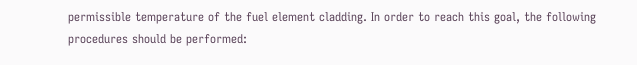permissible temperature of the fuel element cladding. In order to reach this goal, the following procedures should be performed: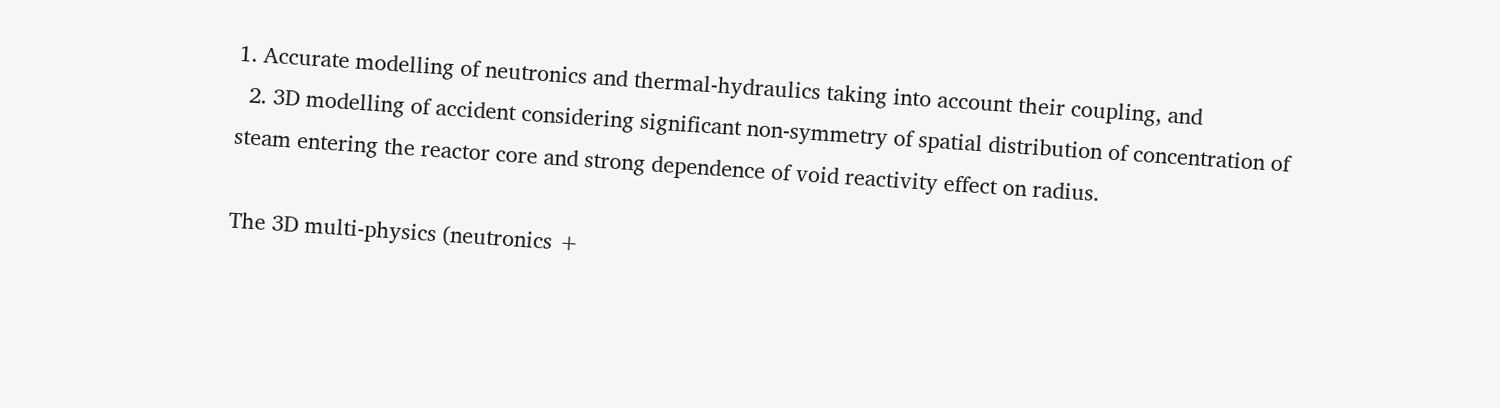1. Accurate modelling of neutronics and thermal-hydraulics taking into account their coupling, and
  2. 3D modelling of accident considering significant non-symmetry of spatial distribution of concentration of steam entering the reactor core and strong dependence of void reactivity effect on radius.

The 3D multi-physics (neutronics +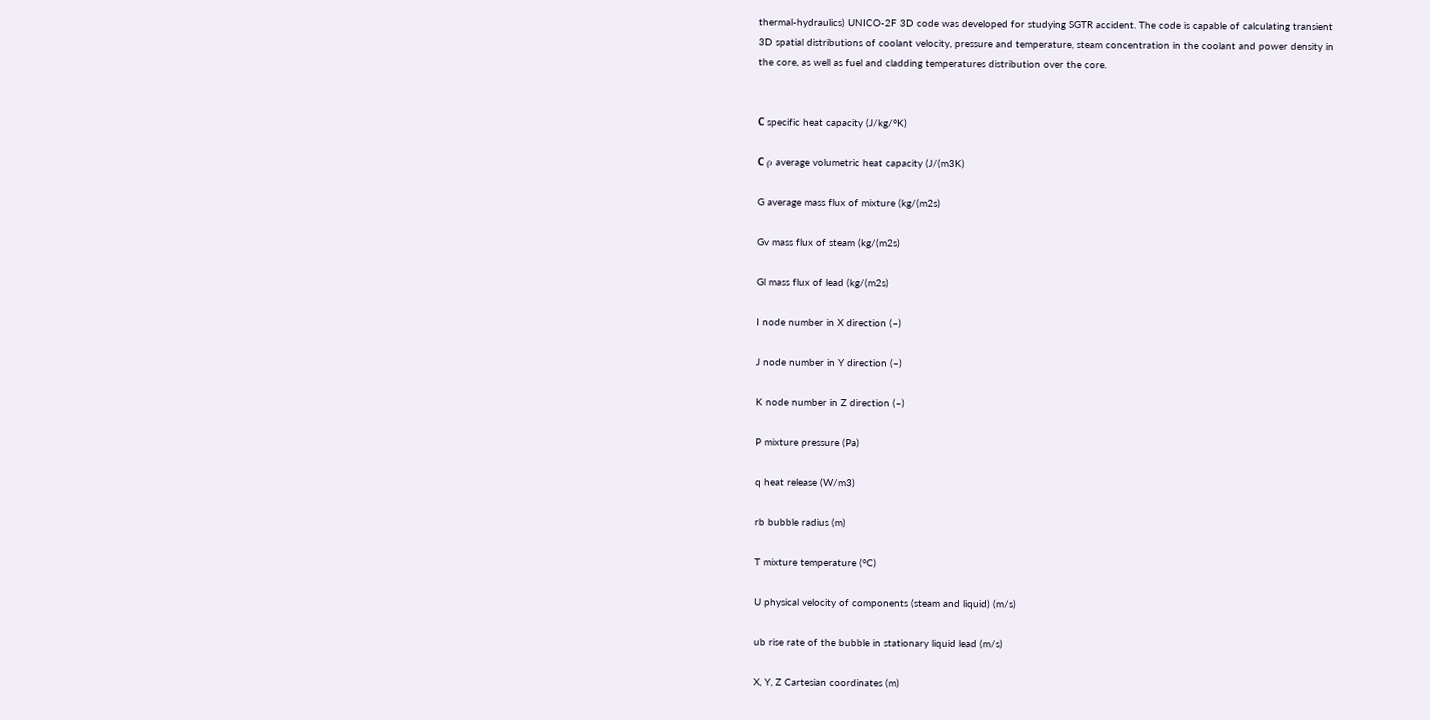thermal-hydraulics) UNICO-2F 3D code was developed for studying SGTR accident. The code is capable of calculating transient 3D spatial distributions of coolant velocity, pressure and temperature, steam concentration in the coolant and power density in the core, as well as fuel and cladding temperatures distribution over the core.


С specific heat capacity (J/kg/°K)

С ρ average volumetric heat capacity (J/(m3K)

G average mass flux of mixture (kg/(m2s)

Gv mass flux of steam (kg/(m2s)

Gl mass flux of lead (kg/(m2s)

I node number in X direction (–)

J node number in Y direction (–)

K node number in Z direction (–)

P mixture pressure (Pa)

q heat release (W/m3)

rb bubble radius (m)

T mixture temperature (°C)

U physical velocity of components (steam and liquid) (m/s)

ub rise rate of the bubble in stationary liquid lead (m/s)

X, Y, Z Cartesian coordinates (m)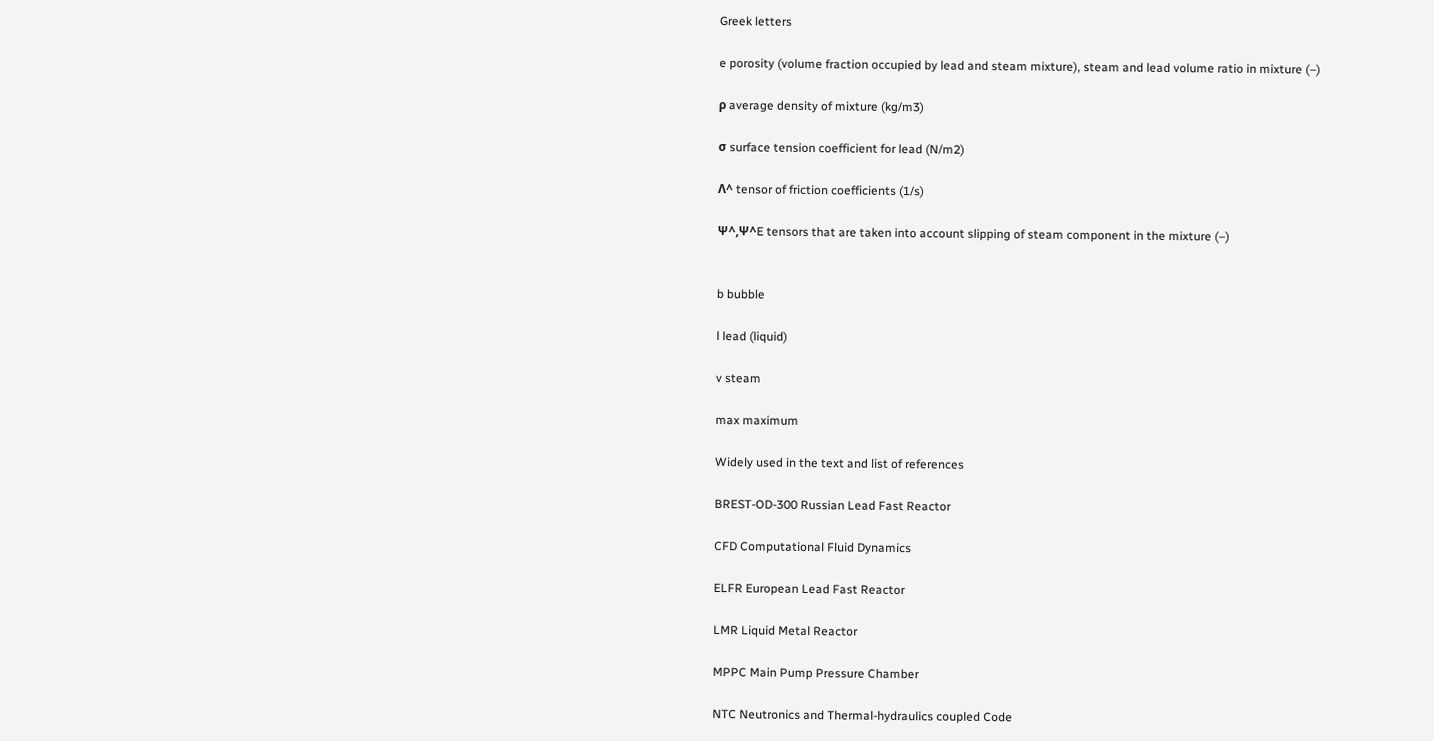Greek letters

e porosity (volume fraction occupied by lead and steam mixture), steam and lead volume ratio in mixture (–)

ρ average density of mixture (kg/m3)

σ surface tension coefficient for lead (N/m2)

Λ^ tensor of friction coefficients (1/s)

Ψ^,Ψ^E tensors that are taken into account slipping of steam component in the mixture (–)


b bubble

l lead (liquid)

v steam

max maximum

Widely used in the text and list of references

BREST-OD-300 Russian Lead Fast Reactor

CFD Computational Fluid Dynamics

ELFR European Lead Fast Reactor

LMR Liquid Metal Reactor

MPPC Main Pump Pressure Chamber

NTC Neutronics and Thermal-hydraulics coupled Code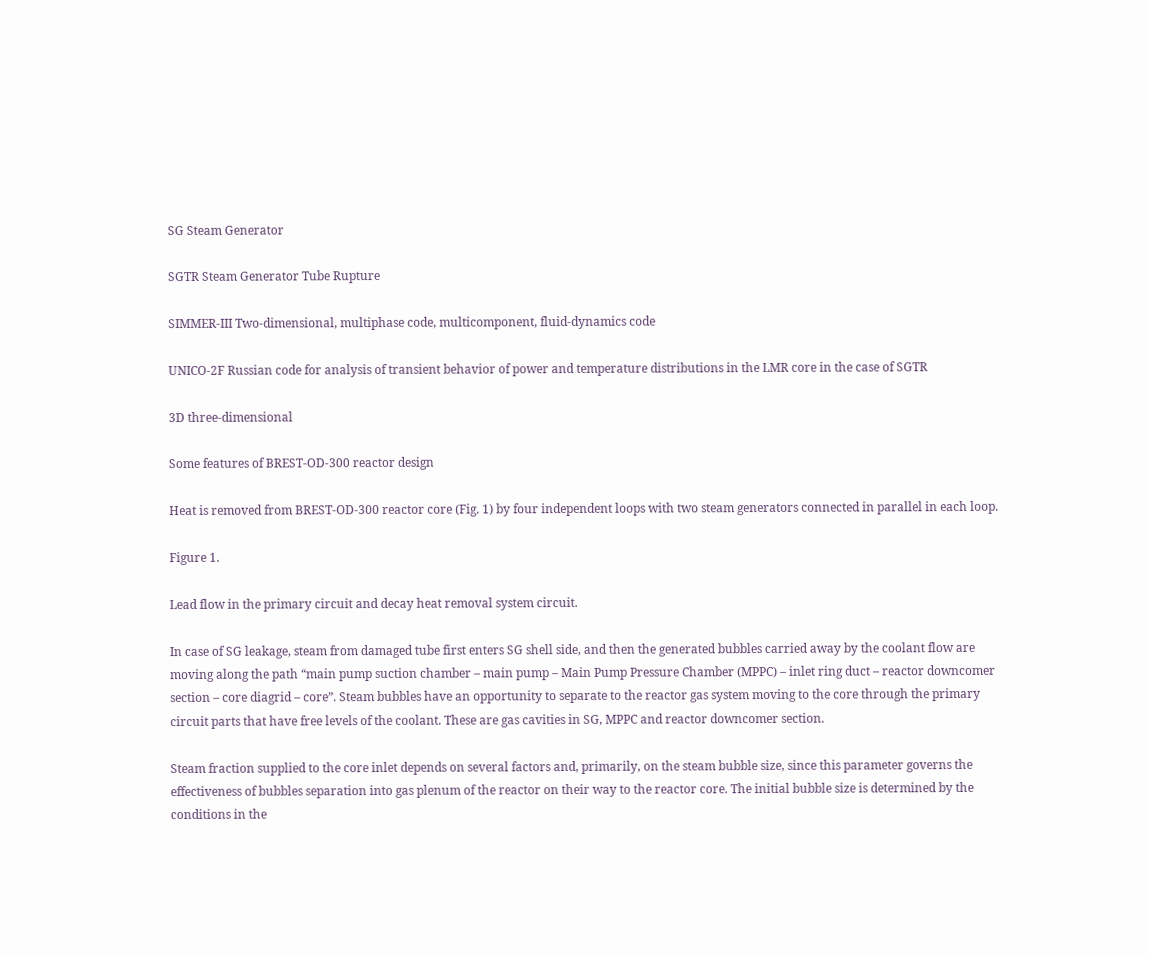SG Steam Generator

SGTR Steam Generator Tube Rupture

SIMMER-III Two-dimensional, multiphase code, multicomponent, fluid-dynamics code

UNICO-2F Russian code for analysis of transient behavior of power and temperature distributions in the LMR core in the case of SGTR

3D three-dimensional

Some features of BREST-OD-300 reactor design

Heat is removed from BREST-OD-300 reactor core (Fig. 1) by four independent loops with two steam generators connected in parallel in each loop.

Figure 1.

Lead flow in the primary circuit and decay heat removal system circuit.

In case of SG leakage, steam from damaged tube first enters SG shell side, and then the generated bubbles carried away by the coolant flow are moving along the path “main pump suction chamber – main pump – Main Pump Pressure Chamber (MPPC) – inlet ring duct – reactor downcomer section – core diagrid – core”. Steam bubbles have an opportunity to separate to the reactor gas system moving to the core through the primary circuit parts that have free levels of the coolant. These are gas cavities in SG, MPPC and reactor downcomer section.

Steam fraction supplied to the core inlet depends on several factors and, primarily, on the steam bubble size, since this parameter governs the effectiveness of bubbles separation into gas plenum of the reactor on their way to the reactor core. The initial bubble size is determined by the conditions in the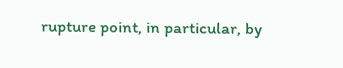rupture point, in particular, by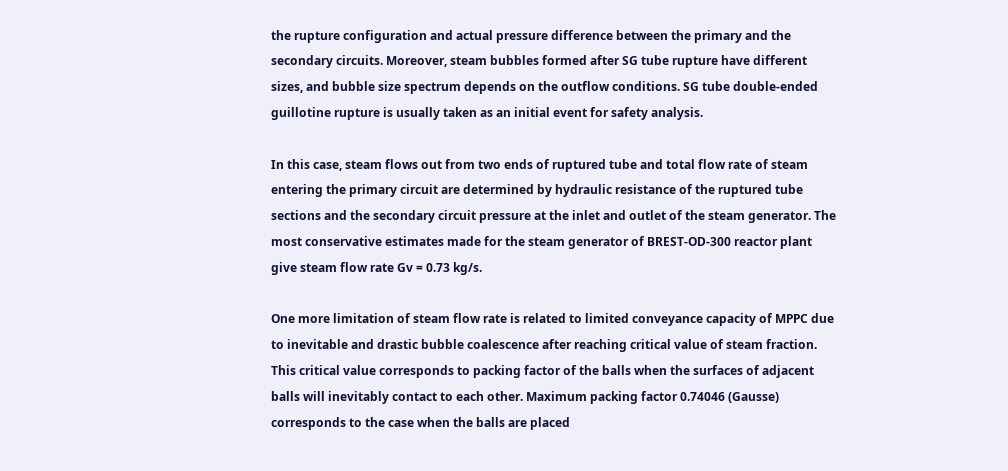the rupture configuration and actual pressure difference between the primary and the secondary circuits. Moreover, steam bubbles formed after SG tube rupture have different sizes, and bubble size spectrum depends on the outflow conditions. SG tube double-ended guillotine rupture is usually taken as an initial event for safety analysis.

In this case, steam flows out from two ends of ruptured tube and total flow rate of steam entering the primary circuit are determined by hydraulic resistance of the ruptured tube sections and the secondary circuit pressure at the inlet and outlet of the steam generator. The most conservative estimates made for the steam generator of BREST-OD-300 reactor plant give steam flow rate Gv = 0.73 kg/s.

One more limitation of steam flow rate is related to limited conveyance capacity of MPPC due to inevitable and drastic bubble coalescence after reaching critical value of steam fraction. This critical value corresponds to packing factor of the balls when the surfaces of adjacent balls will inevitably contact to each other. Maximum packing factor 0.74046 (Gausse) corresponds to the case when the balls are placed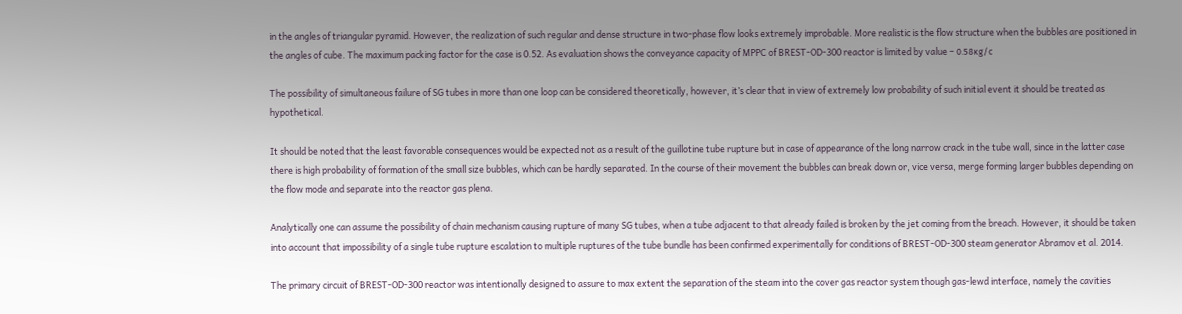in the angles of triangular pyramid. However, the realization of such regular and dense structure in two-phase flow looks extremely improbable. More realistic is the flow structure when the bubbles are positioned in the angles of cube. The maximum packing factor for the case is 0.52. As evaluation shows the conveyance capacity of MPPC of BREST-OD-300 reactor is limited by value – 0.58кg/с

The possibility of simultaneous failure of SG tubes in more than one loop can be considered theoretically, however, it’s clear that in view of extremely low probability of such initial event it should be treated as hypothetical.

It should be noted that the least favorable consequences would be expected not as a result of the guillotine tube rupture but in case of appearance of the long narrow crack in the tube wall, since in the latter case there is high probability of formation of the small size bubbles, which can be hardly separated. In the course of their movement the bubbles can break down or, vice versa, merge forming larger bubbles depending on the flow mode and separate into the reactor gas plena.

Analytically one can assume the possibility of chain mechanism causing rupture of many SG tubes, when a tube adjacent to that already failed is broken by the jet coming from the breach. However, it should be taken into account that impossibility of a single tube rupture escalation to multiple ruptures of the tube bundle has been confirmed experimentally for conditions of BREST-OD-300 steam generator Abramov et al. 2014.

The primary circuit of BREST-OD-300 reactor was intentionally designed to assure to max extent the separation of the steam into the cover gas reactor system though gas-lewd interface, namely the cavities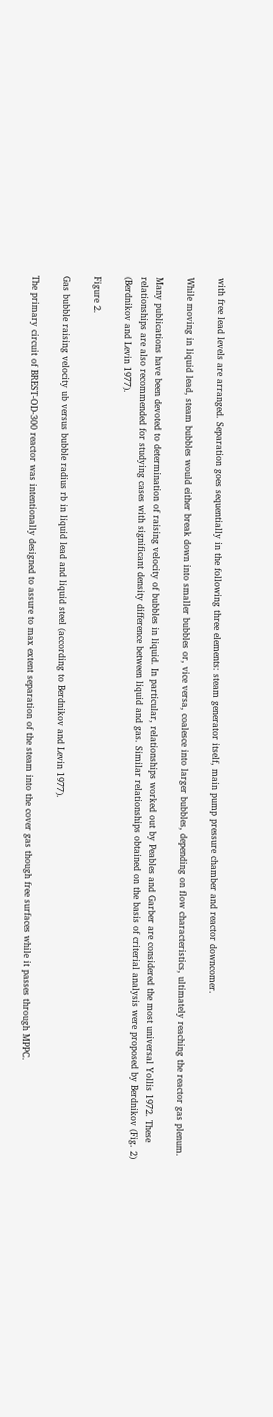with free lead levels are arranged. Separation goes sequentially in the following three elements: steam generator itself, main pump pressure chamber and reactor downcomer.

While moving in liquid lead, steam bubbles would either break down into smaller bubbles or, vice versa, coalesce into larger bubbles, depending on flow characteristics, ultimately reaching the reactor gas plenum.

Many publications have been devoted to determination of raising velocity of bubbles in liquid. In particular, relationships worked out by Peables and Garber are considered the most universal Yollis 1972. These relationships are also recommended for studying cases with significant density difference between liquid and gas. Similar relationships obtained on the basis of criterial analysis were proposed by Berdnikov (Fig. 2) (Berdnikov and Levin 1977).

Figure 2.

Gas bubble raising velocity ub versus bubble radius rb in liquid lead and liquid steel (according to Berdnikov and Levin 1977).

The primary circuit of BREST-OD-300 reactor was intentionally designed to assure to max extent separation of the steam into the cover gas though free surfaces while it passes through MPPC.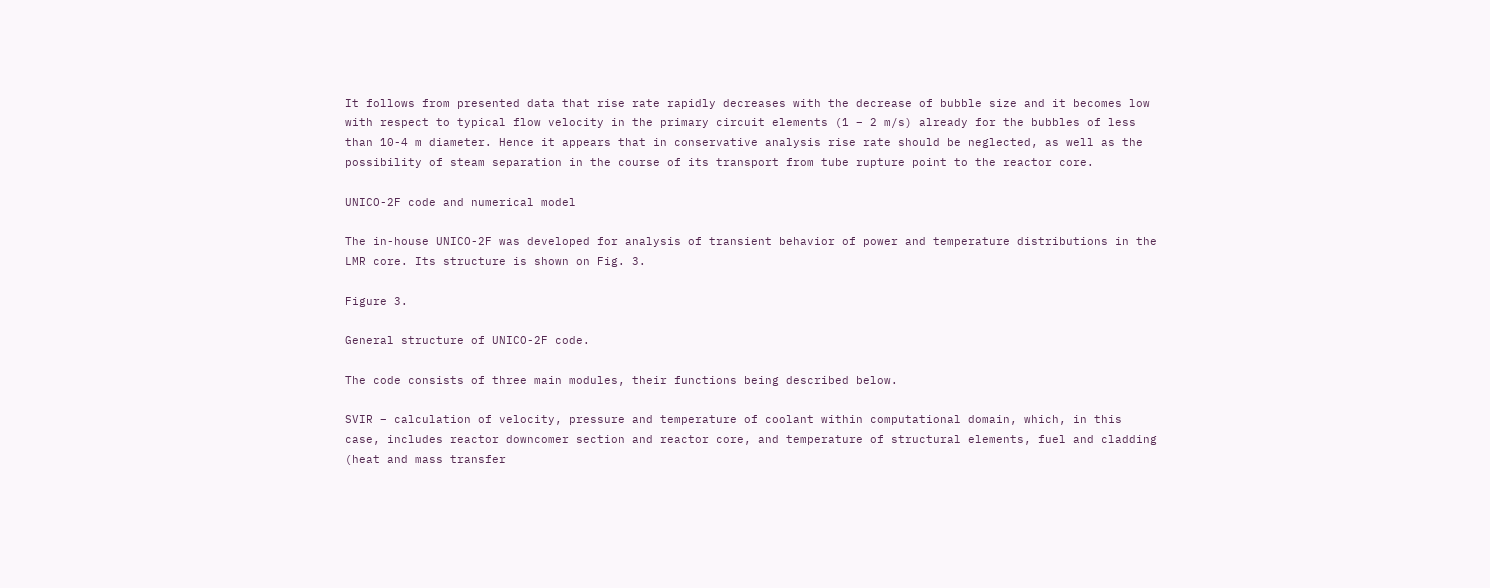It follows from presented data that rise rate rapidly decreases with the decrease of bubble size and it becomes low with respect to typical flow velocity in the primary circuit elements (1 – 2 m/s) already for the bubbles of less than 10-4 m diameter. Hence it appears that in conservative analysis rise rate should be neglected, as well as the possibility of steam separation in the course of its transport from tube rupture point to the reactor core.

UNICO-2F code and numerical model

The in-house UNICO-2F was developed for analysis of transient behavior of power and temperature distributions in the LMR core. Its structure is shown on Fig. 3.

Figure 3.

General structure of UNICO-2F code.

The code consists of three main modules, their functions being described below.

SVIR – calculation of velocity, pressure and temperature of coolant within computational domain, which, in this case, includes reactor downcomer section and reactor core, and temperature of structural elements, fuel and cladding (heat and mass transfer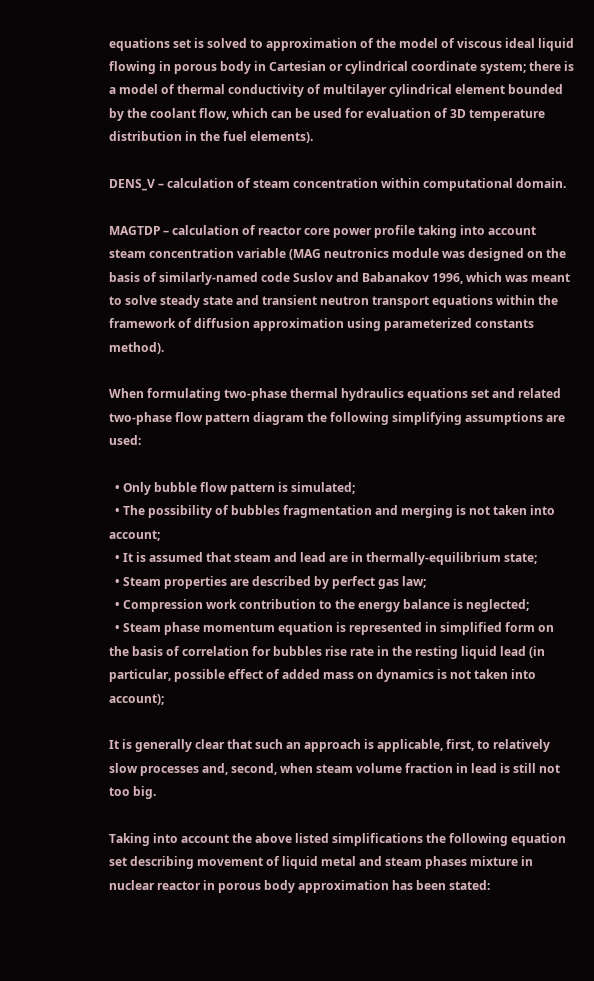equations set is solved to approximation of the model of viscous ideal liquid flowing in porous body in Cartesian or cylindrical coordinate system; there is a model of thermal conductivity of multilayer cylindrical element bounded by the coolant flow, which can be used for evaluation of 3D temperature distribution in the fuel elements).

DENS_V – calculation of steam concentration within computational domain.

MAGTDP – calculation of reactor core power profile taking into account steam concentration variable (MAG neutronics module was designed on the basis of similarly-named code Suslov and Babanakov 1996, which was meant to solve steady state and transient neutron transport equations within the framework of diffusion approximation using parameterized constants method).

When formulating two-phase thermal hydraulics equations set and related two-phase flow pattern diagram the following simplifying assumptions are used:

  • Only bubble flow pattern is simulated;
  • The possibility of bubbles fragmentation and merging is not taken into account;
  • It is assumed that steam and lead are in thermally-equilibrium state;
  • Steam properties are described by perfect gas law;
  • Compression work contribution to the energy balance is neglected;
  • Steam phase momentum equation is represented in simplified form on the basis of correlation for bubbles rise rate in the resting liquid lead (in particular, possible effect of added mass on dynamics is not taken into account);

It is generally clear that such an approach is applicable, first, to relatively slow processes and, second, when steam volume fraction in lead is still not too big.

Taking into account the above listed simplifications the following equation set describing movement of liquid metal and steam phases mixture in nuclear reactor in porous body approximation has been stated: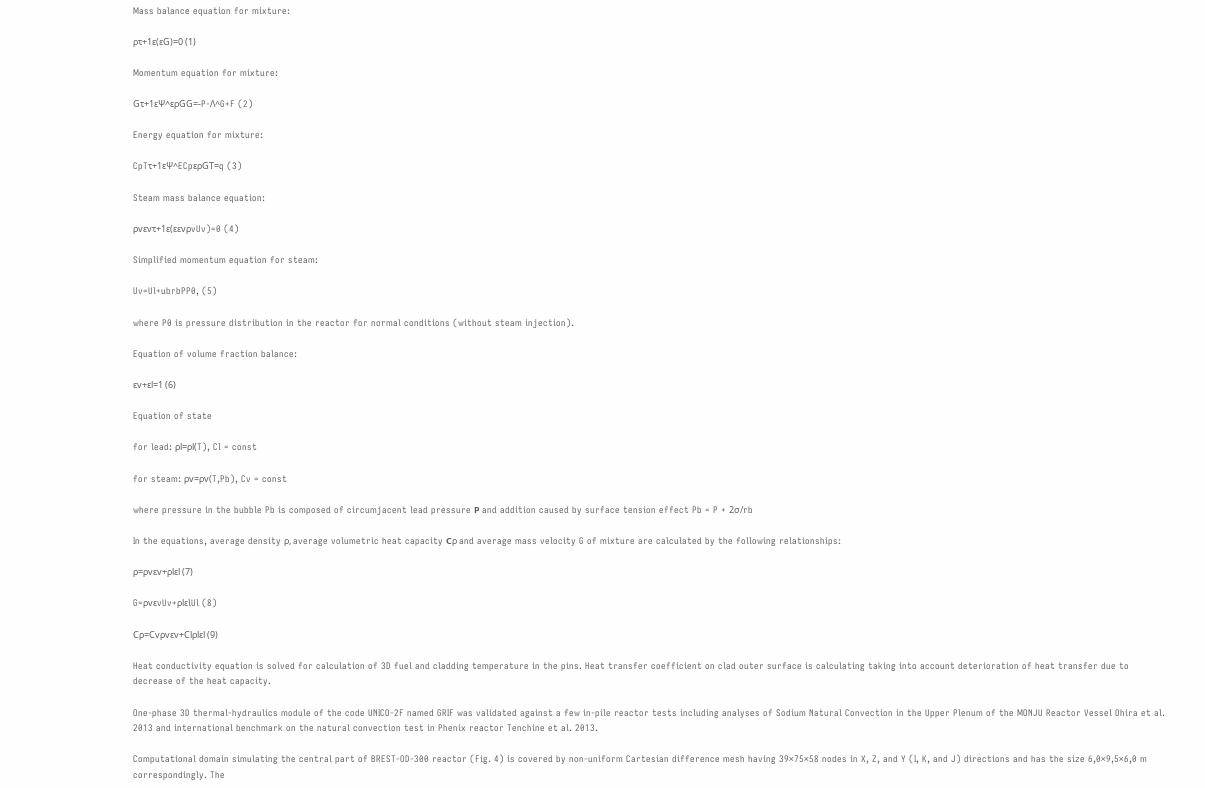Mass balance equation for mixture:

ρτ+1ε(εG)=0 (1)

Momentum equation for mixture:

Gτ+1εΨ^ερGG=-P-Λ^G+F (2)

Energy equation for mixture:

CpTτ+1εΨ^ECpερGT=q (3)

Steam mass balance equation:

ρvεvτ+1ε(εεvρvUv)=0 (4)

Simplified momentum equation for steam:

Uv=Ul+ubrbPP0, (5)

where P0 is pressure distribution in the reactor for normal conditions (without steam injection).

Equation of volume fraction balance:

εv+εl=1 (6)

Equation of state

for lead: ρl=ρl(T), Cl = const

for steam: ρv=ρv(T,Pb), Cv = const

where pressure in the bubble Pb is composed of circumjacent lead pressure Р and addition caused by surface tension effect Pb = P + 2σ/rb

In the equations, average density ρ, average volumetric heat capacity Сρ and average mass velocity G of mixture are calculated by the following relationships:

ρ=ρvεv+ρlεl (7)

G=ρvεvUv+ρlεlUl (8)

Cρ=Cvρvεv+Clρlεl (9)

Heat conductivity equation is solved for calculation of 3D fuel and cladding temperature in the pins. Heat transfer coefficient on clad outer surface is calculating taking into account deterioration of heat transfer due to decrease of the heat capacity.

One-phase 3D thermal-hydraulics module of the code UNICO-2F named GRIF was validated against a few in-pile reactor tests including analyses of Sodium Natural Convection in the Upper Plenum of the MONJU Reactor Vessel Ohira et al. 2013 and international benchmark on the natural convection test in Phenix reactor Tenchine et al. 2013.

Computational domain simulating the central part of BREST-OD-300 reactor (Fig. 4) is covered by non-uniform Cartesian difference mesh having 39×75×58 nodes in X, Z, and Y (I, K, and J) directions and has the size 6,0×9,5×6,0 m correspondingly. The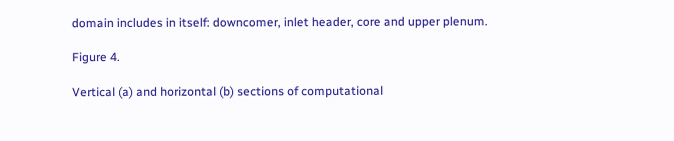domain includes in itself: downcomer, inlet header, core and upper plenum.

Figure 4.

Vertical (a) and horizontal (b) sections of computational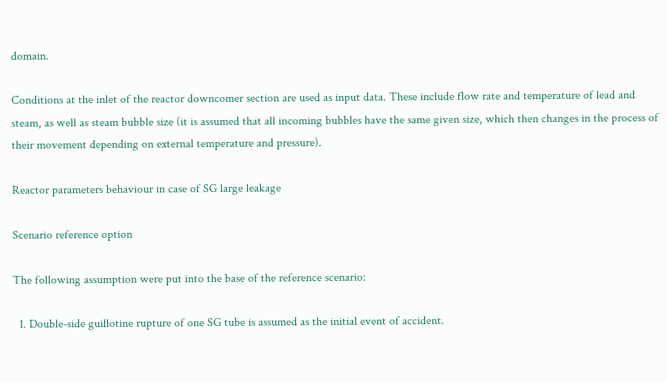domain.

Conditions at the inlet of the reactor downcomer section are used as input data. These include flow rate and temperature of lead and steam, as well as steam bubble size (it is assumed that all incoming bubbles have the same given size, which then changes in the process of their movement depending on external temperature and pressure).

Reactor parameters behaviour in case of SG large leakage

Scenario reference option

The following assumption were put into the base of the reference scenario:

  1. Double-side guillotine rupture of one SG tube is assumed as the initial event of accident.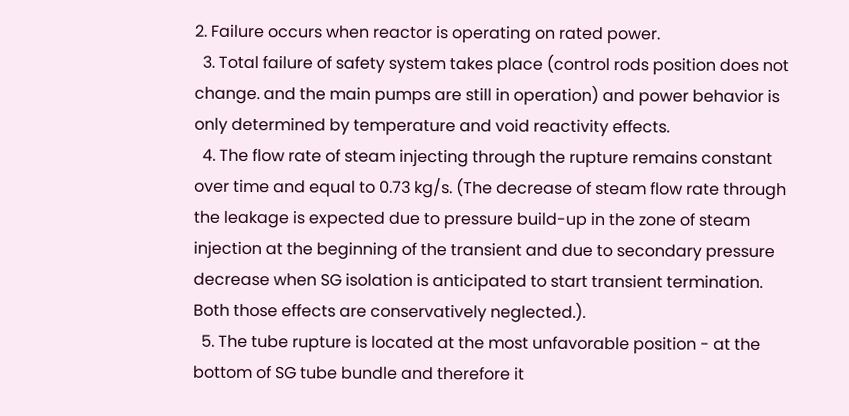2. Failure occurs when reactor is operating on rated power.
  3. Total failure of safety system takes place (control rods position does not change. and the main pumps are still in operation) and power behavior is only determined by temperature and void reactivity effects.
  4. The flow rate of steam injecting through the rupture remains constant over time and equal to 0.73 kg/s. (The decrease of steam flow rate through the leakage is expected due to pressure build-up in the zone of steam injection at the beginning of the transient and due to secondary pressure decrease when SG isolation is anticipated to start transient termination. Both those effects are conservatively neglected.).
  5. The tube rupture is located at the most unfavorable position - at the bottom of SG tube bundle and therefore it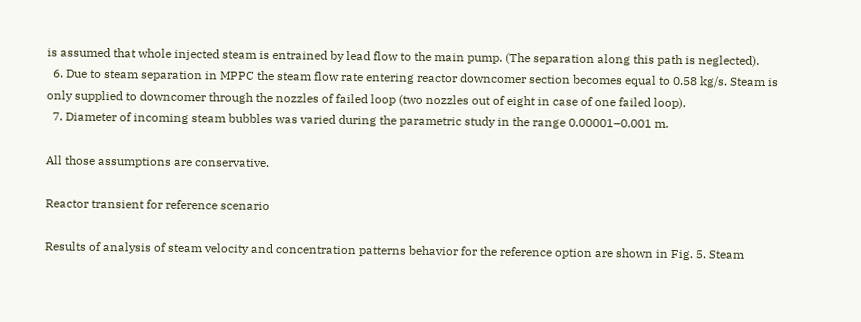is assumed that whole injected steam is entrained by lead flow to the main pump. (The separation along this path is neglected).
  6. Due to steam separation in MPPC the steam flow rate entering reactor downcomer section becomes equal to 0.58 kg/s. Steam is only supplied to downcomer through the nozzles of failed loop (two nozzles out of eight in case of one failed loop).
  7. Diameter of incoming steam bubbles was varied during the parametric study in the range 0.00001–0.001 m.

All those assumptions are conservative.

Reactor transient for reference scenario

Results of analysis of steam velocity and concentration patterns behavior for the reference option are shown in Fig. 5. Steam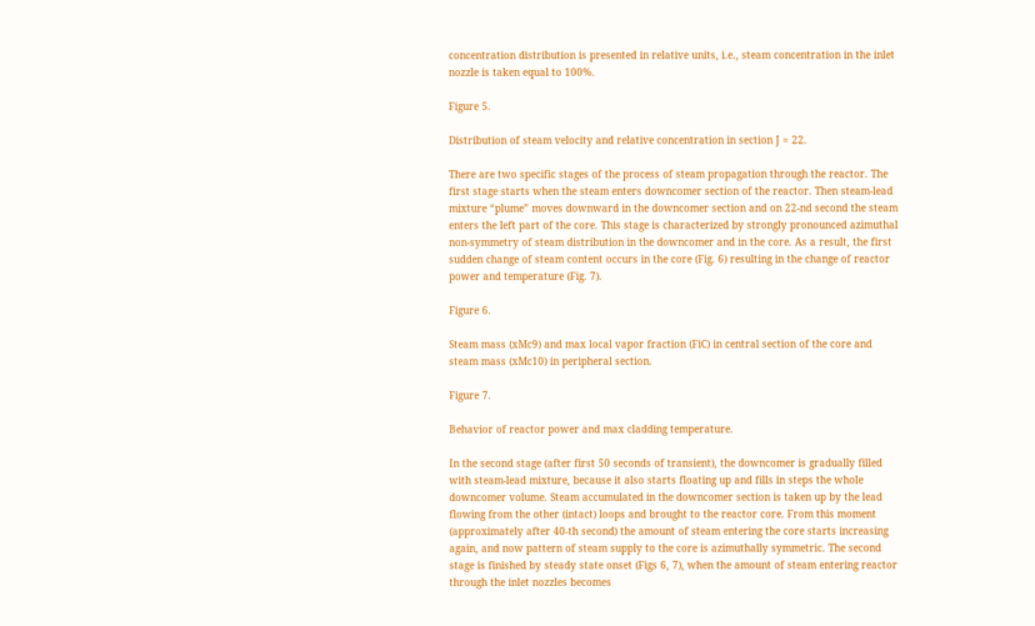concentration distribution is presented in relative units, i.e., steam concentration in the inlet nozzle is taken equal to 100%.

Figure 5.

Distribution of steam velocity and relative concentration in section J = 22.

There are two specific stages of the process of steam propagation through the reactor. The first stage starts when the steam enters downcomer section of the reactor. Then steam-lead mixture “plume” moves downward in the downcomer section and on 22-nd second the steam enters the left part of the core. This stage is characterized by strongly pronounced azimuthal non-symmetry of steam distribution in the downcomer and in the core. As a result, the first sudden change of steam content occurs in the core (Fig. 6) resulting in the change of reactor power and temperature (Fig. 7).

Figure 6.

Steam mass (xMc9) and max local vapor fraction (FiC) in central section of the core and steam mass (xMc10) in peripheral section.

Figure 7.

Behavior of reactor power and max cladding temperature.

In the second stage (after first 50 seconds of transient), the downcomer is gradually filled with steam-lead mixture, because it also starts floating up and fills in steps the whole downcomer volume. Steam accumulated in the downcomer section is taken up by the lead flowing from the other (intact) loops and brought to the reactor core. From this moment (approximately after 40-th second) the amount of steam entering the core starts increasing again, and now pattern of steam supply to the core is azimuthally symmetric. The second stage is finished by steady state onset (Figs 6, 7), when the amount of steam entering reactor through the inlet nozzles becomes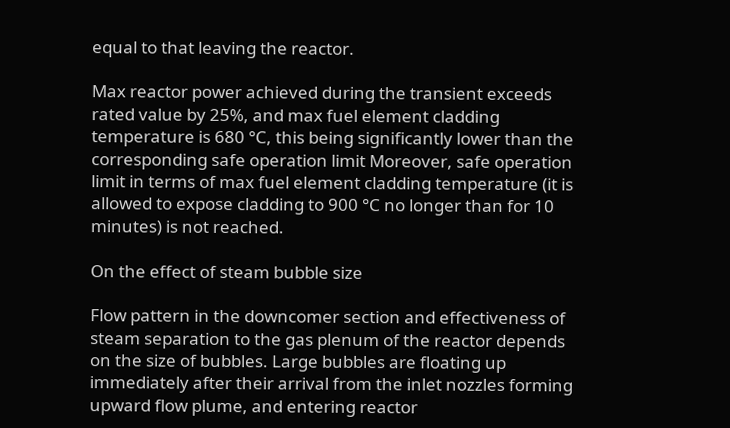equal to that leaving the reactor.

Max reactor power achieved during the transient exceeds rated value by 25%, and max fuel element cladding temperature is 680 °С, this being significantly lower than the corresponding safe operation limit Moreover, safe operation limit in terms of max fuel element cladding temperature (it is allowed to expose cladding to 900 °С no longer than for 10 minutes) is not reached.

On the effect of steam bubble size

Flow pattern in the downcomer section and effectiveness of steam separation to the gas plenum of the reactor depends on the size of bubbles. Large bubbles are floating up immediately after their arrival from the inlet nozzles forming upward flow plume, and entering reactor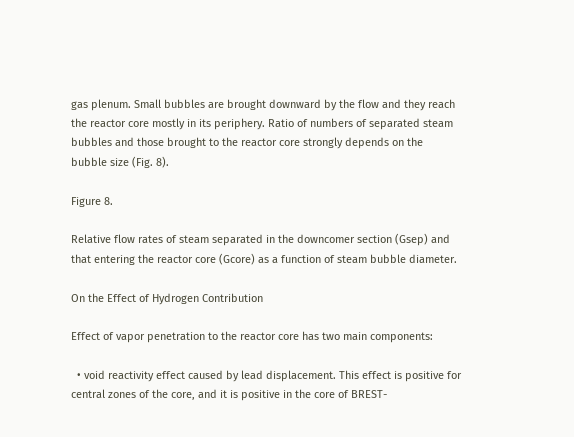gas plenum. Small bubbles are brought downward by the flow and they reach the reactor core mostly in its periphery. Ratio of numbers of separated steam bubbles and those brought to the reactor core strongly depends on the bubble size (Fig. 8).

Figure 8.

Relative flow rates of steam separated in the downcomer section (Gsep) and that entering the reactor core (Gcore) as a function of steam bubble diameter.

On the Effect of Hydrogen Contribution

Effect of vapor penetration to the reactor core has two main components:

  • void reactivity effect caused by lead displacement. This effect is positive for central zones of the core, and it is positive in the core of BREST-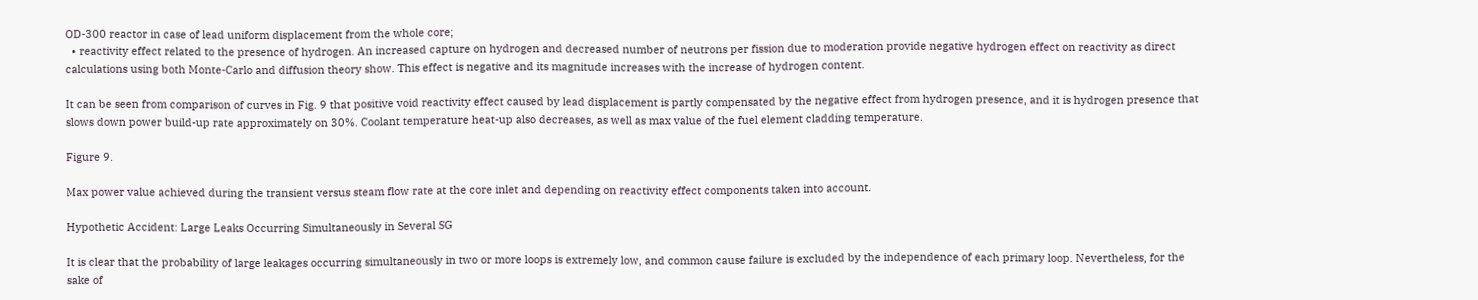OD-300 reactor in case of lead uniform displacement from the whole core;
  • reactivity effect related to the presence of hydrogen. An increased capture on hydrogen and decreased number of neutrons per fission due to moderation provide negative hydrogen effect on reactivity as direct calculations using both Monte-Carlo and diffusion theory show. This effect is negative and its magnitude increases with the increase of hydrogen content.

It can be seen from comparison of curves in Fig. 9 that positive void reactivity effect caused by lead displacement is partly compensated by the negative effect from hydrogen presence, and it is hydrogen presence that slows down power build-up rate approximately on 30%. Coolant temperature heat-up also decreases, as well as max value of the fuel element cladding temperature.

Figure 9.

Max power value achieved during the transient versus steam flow rate at the core inlet and depending on reactivity effect components taken into account.

Hypothetic Accident: Large Leaks Occurring Simultaneously in Several SG

It is clear that the probability of large leakages occurring simultaneously in two or more loops is extremely low, and common cause failure is excluded by the independence of each primary loop. Nevertheless, for the sake of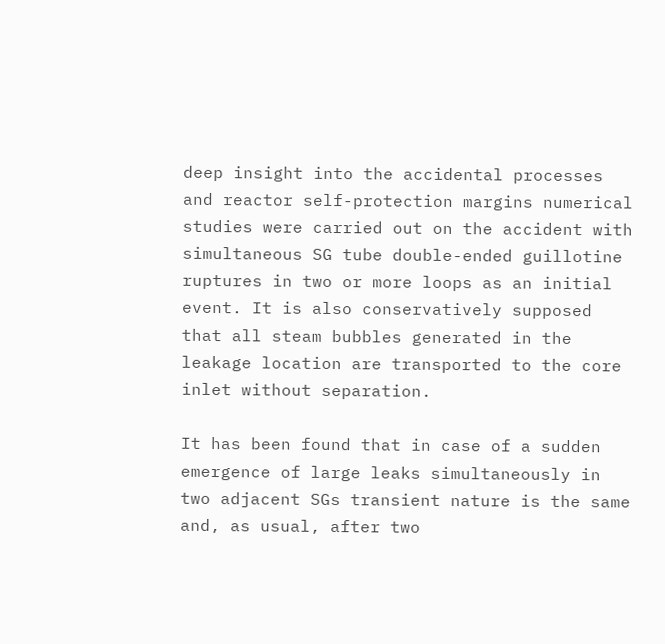deep insight into the accidental processes and reactor self-protection margins numerical studies were carried out on the accident with simultaneous SG tube double-ended guillotine ruptures in two or more loops as an initial event. It is also conservatively supposed that all steam bubbles generated in the leakage location are transported to the core inlet without separation.

It has been found that in case of a sudden emergence of large leaks simultaneously in two adjacent SGs transient nature is the same and, as usual, after two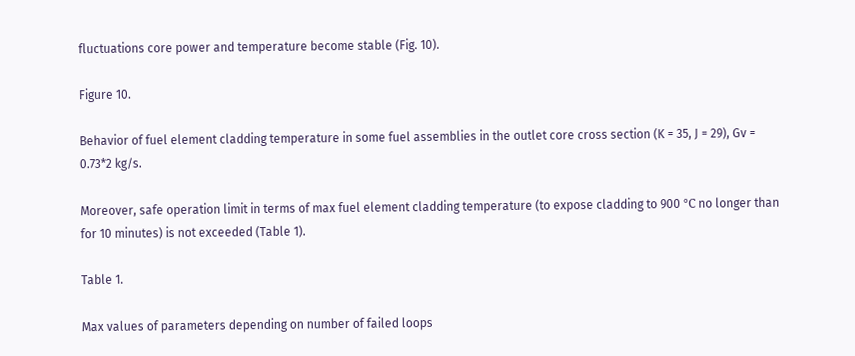fluctuations core power and temperature become stable (Fig. 10).

Figure 10.

Behavior of fuel element cladding temperature in some fuel assemblies in the outlet core cross section (K = 35, J = 29), Gv = 0.73*2 kg/s.

Moreover, safe operation limit in terms of max fuel element cladding temperature (to expose cladding to 900 °С no longer than for 10 minutes) is not exceeded (Table 1).

Table 1.

Max values of parameters depending on number of failed loops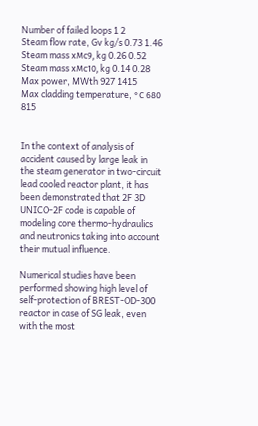Number of failed loops 1 2
Steam flow rate, Gv kg/s 0.73 1.46
Steam mass xМc9, kg 0.26 0.52
Steam mass xМc10, kg 0.14 0.28
Max power, MWth 927 1415
Max cladding temperature, °С 680 815


In the context of analysis of accident caused by large leak in the steam generator in two-circuit lead cooled reactor plant, it has been demonstrated that 2F 3D UNICO-2F code is capable of modeling core thermo-hydraulics and neutronics taking into account their mutual influence.

Numerical studies have been performed showing high level of self-protection of BREST-OD-300 reactor in case of SG leak, even with the most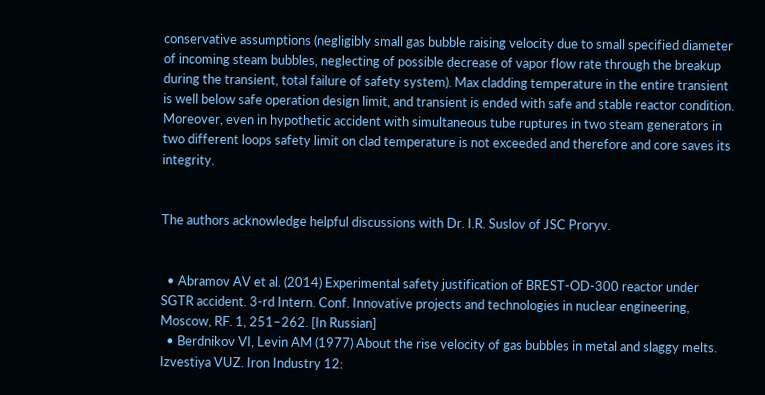conservative assumptions (negligibly small gas bubble raising velocity due to small specified diameter of incoming steam bubbles, neglecting of possible decrease of vapor flow rate through the breakup during the transient, total failure of safety system). Max cladding temperature in the entire transient is well below safe operation design limit, and transient is ended with safe and stable reactor condition. Moreover, even in hypothetic accident with simultaneous tube ruptures in two steam generators in two different loops safety limit on clad temperature is not exceeded and therefore and core saves its integrity.


The authors acknowledge helpful discussions with Dr. I.R. Suslov of JSC Proryv.


  • Abramov AV et al. (2014) Experimental safety justification of BREST-OD-300 reactor under SGTR accident. 3-rd Intern. Conf. Innovative projects and technologies in nuclear engineering, Moscow, RF. 1, 251–262. [In Russian]
  • Berdnikov VI, Levin AM (1977) About the rise velocity of gas bubbles in metal and slaggy melts. Izvestiya VUZ. Iron Industry 12: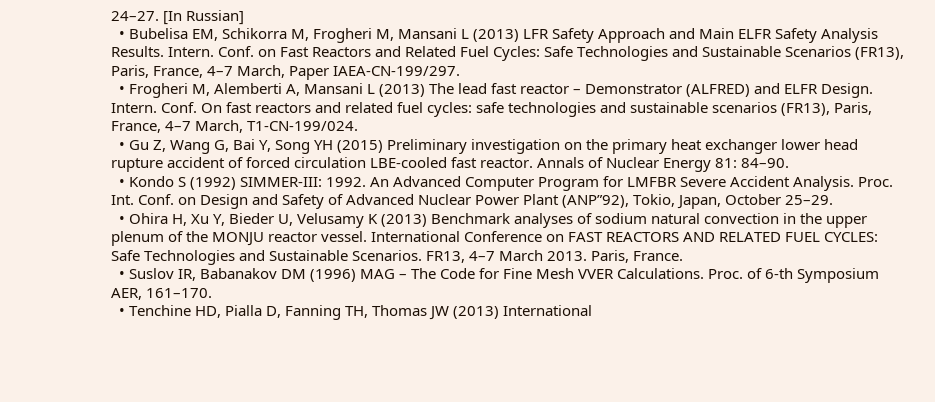24–27. [In Russian]
  • Bubelisa EM, Schikorra M, Frogheri M, Mansani L (2013) LFR Safety Approach and Main ELFR Safety Analysis Results. Intern. Conf. on Fast Reactors and Related Fuel Cycles: Safe Technologies and Sustainable Scenarios (FR13), Paris, France, 4–7 March, Paper IAEA-CN-199/297.
  • Frogheri M, Alemberti A, Mansani L (2013) The lead fast reactor – Demonstrator (ALFRED) and ELFR Design. Intern. Conf. On fast reactors and related fuel cycles: safe technologies and sustainable scenarios (FR13), Paris, France, 4–7 March, T1-CN-199/024.
  • Gu Z, Wang G, Bai Y, Song YH (2015) Preliminary investigation on the primary heat exchanger lower head rupture accident of forced circulation LBE-cooled fast reactor. Annals of Nuclear Energy 81: 84–90.
  • Kondo S (1992) SIMMER-III: 1992. An Advanced Computer Program for LMFBR Severe Accident Analysis. Proc. Int. Conf. on Design and Safety of Advanced Nuclear Power Plant (ANP”92), Tokio, Japan, October 25–29.
  • Ohira H, Xu Y, Bieder U, Velusamy K (2013) Benchmark analyses of sodium natural convection in the upper plenum of the MONJU reactor vessel. International Conference on FAST REACTORS AND RELATED FUEL CYCLES: Safe Technologies and Sustainable Scenarios. FR13, 4–7 March 2013. Paris, France.
  • Suslov IR, Babanakov DM (1996) MAG – The Code for Fine Mesh VVER Calculations. Proc. of 6-th Symposium AER, 161–170.
  • Tenchine HD, Pialla D, Fanning TH, Thomas JW (2013) International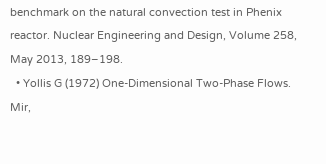benchmark on the natural convection test in Phenix reactor. Nuclear Engineering and Design, Volume 258, May 2013, 189–198.
  • Yollis G (1972) One-Dimensional Two-Phase Flows. Mir,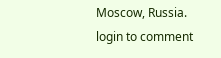Moscow, Russia.
login to comment